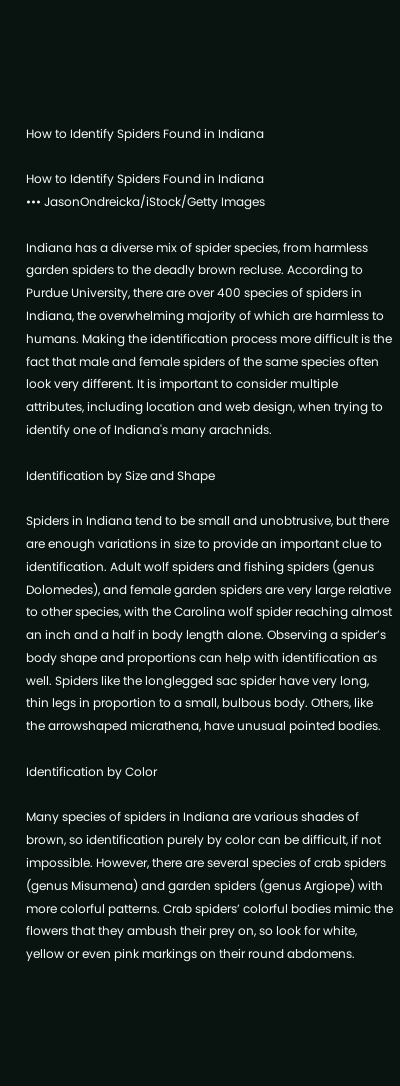How to Identify Spiders Found in Indiana

How to Identify Spiders Found in Indiana
••• JasonOndreicka/iStock/Getty Images

Indiana has a diverse mix of spider species, from harmless garden spiders to the deadly brown recluse. According to Purdue University, there are over 400 species of spiders in Indiana, the overwhelming majority of which are harmless to humans. Making the identification process more difficult is the fact that male and female spiders of the same species often look very different. It is important to consider multiple attributes, including location and web design, when trying to identify one of Indiana's many arachnids.

Identification by Size and Shape

Spiders in Indiana tend to be small and unobtrusive, but there are enough variations in size to provide an important clue to identification. Adult wolf spiders and fishing spiders (genus Dolomedes), and female garden spiders are very large relative to other species, with the Carolina wolf spider reaching almost an inch and a half in body length alone. Observing a spider’s body shape and proportions can help with identification as well. Spiders like the longlegged sac spider have very long, thin legs in proportion to a small, bulbous body. Others, like the arrowshaped micrathena, have unusual pointed bodies.

Identification by Color

Many species of spiders in Indiana are various shades of brown, so identification purely by color can be difficult, if not impossible. However, there are several species of crab spiders (genus Misumena) and garden spiders (genus Argiope) with more colorful patterns. Crab spiders’ colorful bodies mimic the flowers that they ambush their prey on, so look for white, yellow or even pink markings on their round abdomens.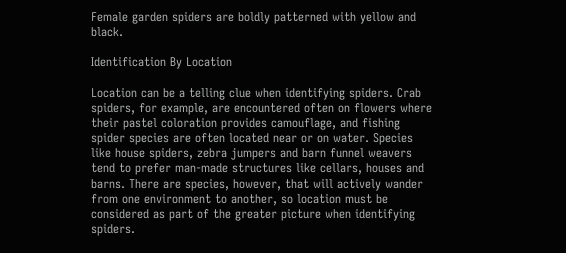Female garden spiders are boldly patterned with yellow and black.

Identification By Location

Location can be a telling clue when identifying spiders. Crab spiders, for example, are encountered often on flowers where their pastel coloration provides camouflage, and fishing spider species are often located near or on water. Species like house spiders, zebra jumpers and barn funnel weavers tend to prefer man-made structures like cellars, houses and barns. There are species, however, that will actively wander from one environment to another, so location must be considered as part of the greater picture when identifying spiders.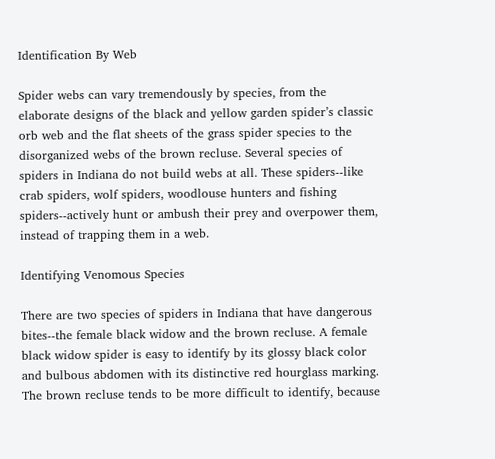Identification By Web

Spider webs can vary tremendously by species, from the elaborate designs of the black and yellow garden spider’s classic orb web and the flat sheets of the grass spider species to the disorganized webs of the brown recluse. Several species of spiders in Indiana do not build webs at all. These spiders--like crab spiders, wolf spiders, woodlouse hunters and fishing spiders--actively hunt or ambush their prey and overpower them, instead of trapping them in a web.

Identifying Venomous Species

There are two species of spiders in Indiana that have dangerous bites--the female black widow and the brown recluse. A female black widow spider is easy to identify by its glossy black color and bulbous abdomen with its distinctive red hourglass marking. The brown recluse tends to be more difficult to identify, because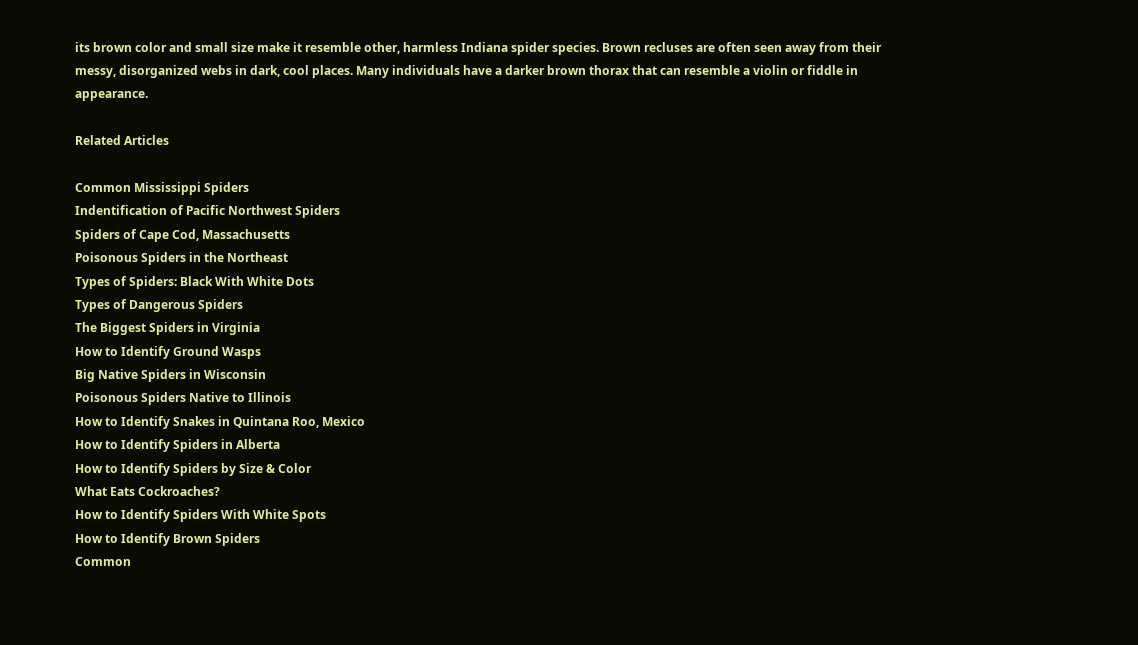its brown color and small size make it resemble other, harmless Indiana spider species. Brown recluses are often seen away from their messy, disorganized webs in dark, cool places. Many individuals have a darker brown thorax that can resemble a violin or fiddle in appearance.

Related Articles

Common Mississippi Spiders
Indentification of Pacific Northwest Spiders
Spiders of Cape Cod, Massachusetts
Poisonous Spiders in the Northeast
Types of Spiders: Black With White Dots
Types of Dangerous Spiders
The Biggest Spiders in Virginia
How to Identify Ground Wasps
Big Native Spiders in Wisconsin
Poisonous Spiders Native to Illinois
How to Identify Snakes in Quintana Roo, Mexico
How to Identify Spiders in Alberta
How to Identify Spiders by Size & Color
What Eats Cockroaches?
How to Identify Spiders With White Spots
How to Identify Brown Spiders
Common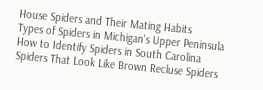House Spiders and Their Mating Habits
Types of Spiders in Michigan's Upper Peninsula
How to Identify Spiders in South Carolina
Spiders That Look Like Brown Recluse Spiders